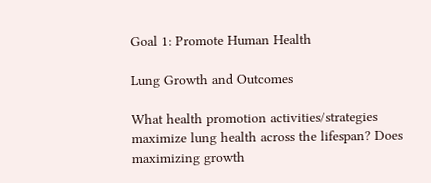Goal 1: Promote Human Health

Lung Growth and Outcomes

What health promotion activities/strategies maximize lung health across the lifespan? Does maximizing growth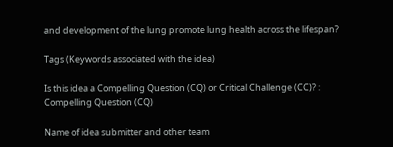and development of the lung promote lung health across the lifespan?

Tags (Keywords associated with the idea)

Is this idea a Compelling Question (CQ) or Critical Challenge (CC)? : Compelling Question (CQ)

Name of idea submitter and other team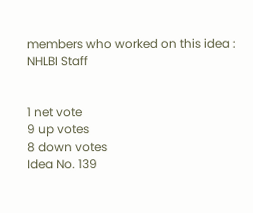members who worked on this idea : NHLBI Staff


1 net vote
9 up votes
8 down votes
Idea No. 139